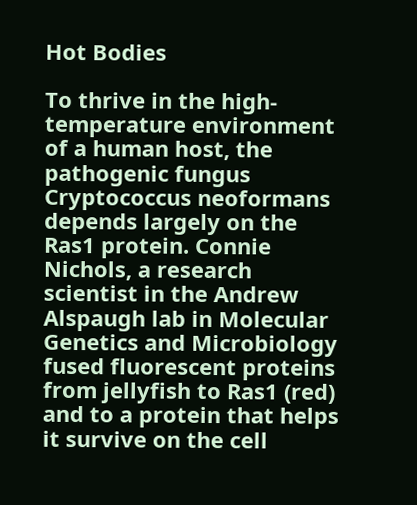Hot Bodies

To thrive in the high-temperature environment of a human host, the pathogenic fungus Cryptococcus neoformans depends largely on the Ras1 protein. Connie Nichols, a research scientist in the Andrew Alspaugh lab in Molecular Genetics and Microbiology fused fluorescent proteins from jellyfish to Ras1 (red) and to a protein that helps it survive on the cell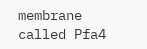membrane called Pfa4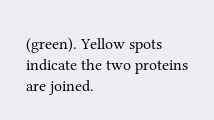(green). Yellow spots indicate the two proteins are joined.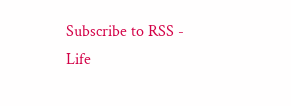Subscribe to RSS - Life